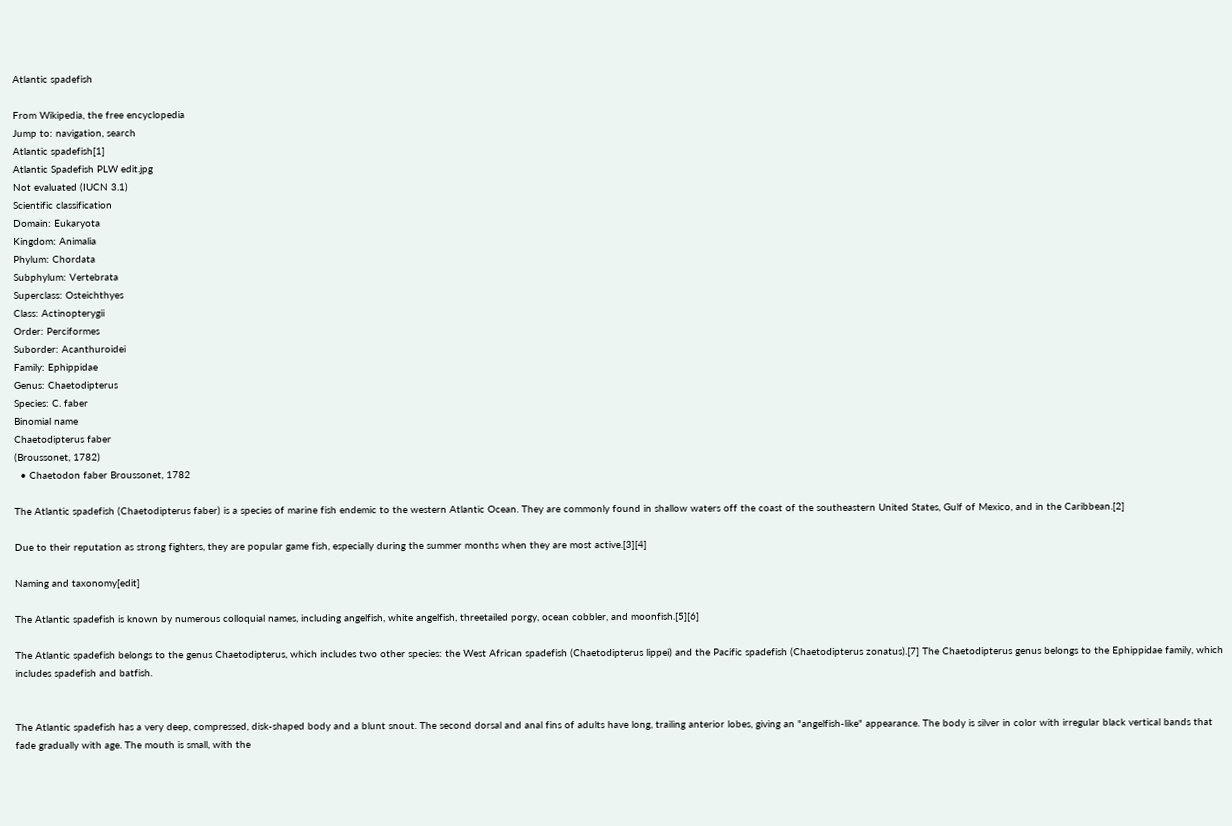Atlantic spadefish

From Wikipedia, the free encyclopedia
Jump to: navigation, search
Atlantic spadefish[1]
Atlantic Spadefish PLW edit.jpg
Not evaluated (IUCN 3.1)
Scientific classification
Domain: Eukaryota
Kingdom: Animalia
Phylum: Chordata
Subphylum: Vertebrata
Superclass: Osteichthyes
Class: Actinopterygii
Order: Perciformes
Suborder: Acanthuroidei
Family: Ephippidae
Genus: Chaetodipterus
Species: C. faber
Binomial name
Chaetodipterus faber
(Broussonet, 1782)
  • Chaetodon faber Broussonet, 1782

The Atlantic spadefish (Chaetodipterus faber) is a species of marine fish endemic to the western Atlantic Ocean. They are commonly found in shallow waters off the coast of the southeastern United States, Gulf of Mexico, and in the Caribbean.[2]

Due to their reputation as strong fighters, they are popular game fish, especially during the summer months when they are most active.[3][4]

Naming and taxonomy[edit]

The Atlantic spadefish is known by numerous colloquial names, including angelfish, white angelfish, threetailed porgy, ocean cobbler, and moonfish.[5][6]

The Atlantic spadefish belongs to the genus Chaetodipterus, which includes two other species: the West African spadefish (Chaetodipterus lippei) and the Pacific spadefish (Chaetodipterus zonatus).[7] The Chaetodipterus genus belongs to the Ephippidae family, which includes spadefish and batfish.


The Atlantic spadefish has a very deep, compressed, disk-shaped body and a blunt snout. The second dorsal and anal fins of adults have long, trailing anterior lobes, giving an "angelfish-like" appearance. The body is silver in color with irregular black vertical bands that fade gradually with age. The mouth is small, with the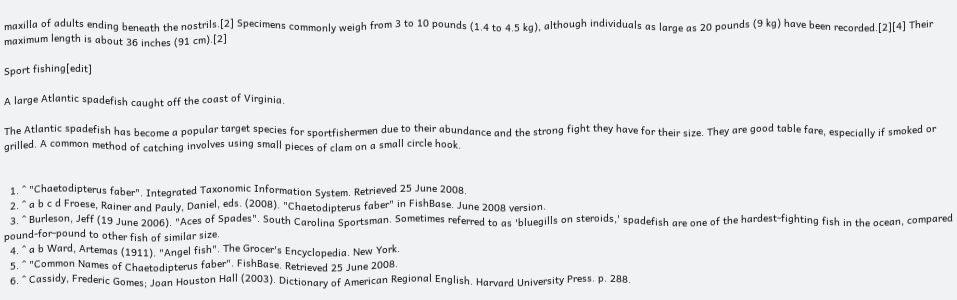maxilla of adults ending beneath the nostrils.[2] Specimens commonly weigh from 3 to 10 pounds (1.4 to 4.5 kg), although individuals as large as 20 pounds (9 kg) have been recorded.[2][4] Their maximum length is about 36 inches (91 cm).[2]

Sport fishing[edit]

A large Atlantic spadefish caught off the coast of Virginia.

The Atlantic spadefish has become a popular target species for sportfishermen due to their abundance and the strong fight they have for their size. They are good table fare, especially if smoked or grilled. A common method of catching involves using small pieces of clam on a small circle hook.


  1. ^ "Chaetodipterus faber". Integrated Taxonomic Information System. Retrieved 25 June 2008.
  2. ^ a b c d Froese, Rainer and Pauly, Daniel, eds. (2008). "Chaetodipterus faber" in FishBase. June 2008 version.
  3. ^ Burleson, Jeff (19 June 2006). "Aces of Spades". South Carolina Sportsman. Sometimes referred to as 'bluegills on steroids,' spadefish are one of the hardest-fighting fish in the ocean, compared pound-for-pound to other fish of similar size.
  4. ^ a b Ward, Artemas (1911). "Angel fish". The Grocer's Encyclopedia. New York.
  5. ^ "Common Names of Chaetodipterus faber". FishBase. Retrieved 25 June 2008.
  6. ^ Cassidy, Frederic Gomes; Joan Houston Hall (2003). Dictionary of American Regional English. Harvard University Press. p. 288.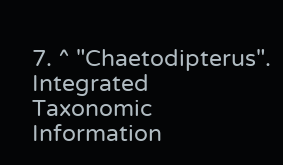7. ^ "Chaetodipterus". Integrated Taxonomic Information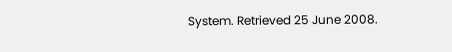System. Retrieved 25 June 2008.